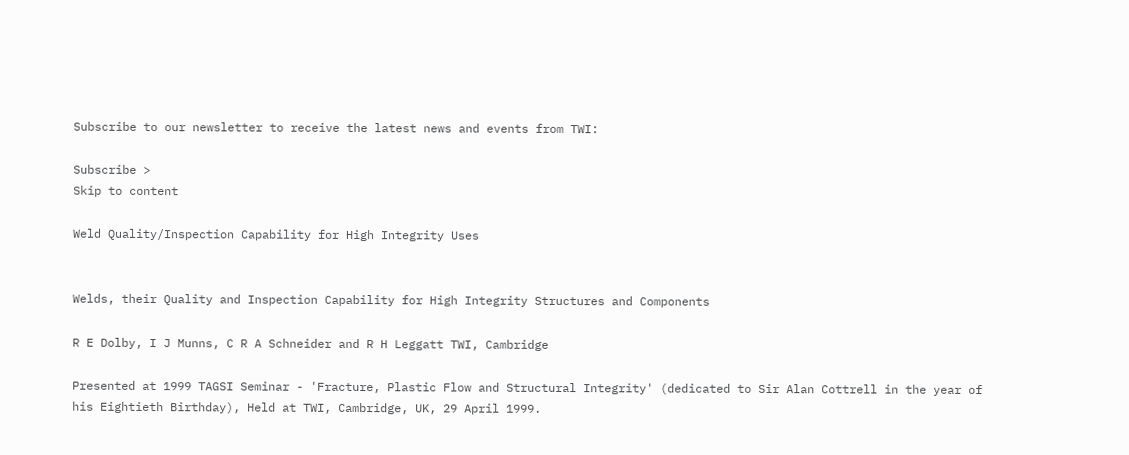Subscribe to our newsletter to receive the latest news and events from TWI:

Subscribe >
Skip to content

Weld Quality/Inspection Capability for High Integrity Uses


Welds, their Quality and Inspection Capability for High Integrity Structures and Components

R E Dolby, I J Munns, C R A Schneider and R H Leggatt TWI, Cambridge

Presented at 1999 TAGSI Seminar - 'Fracture, Plastic Flow and Structural Integrity' (dedicated to Sir Alan Cottrell in the year of his Eightieth Birthday), Held at TWI, Cambridge, UK, 29 April 1999.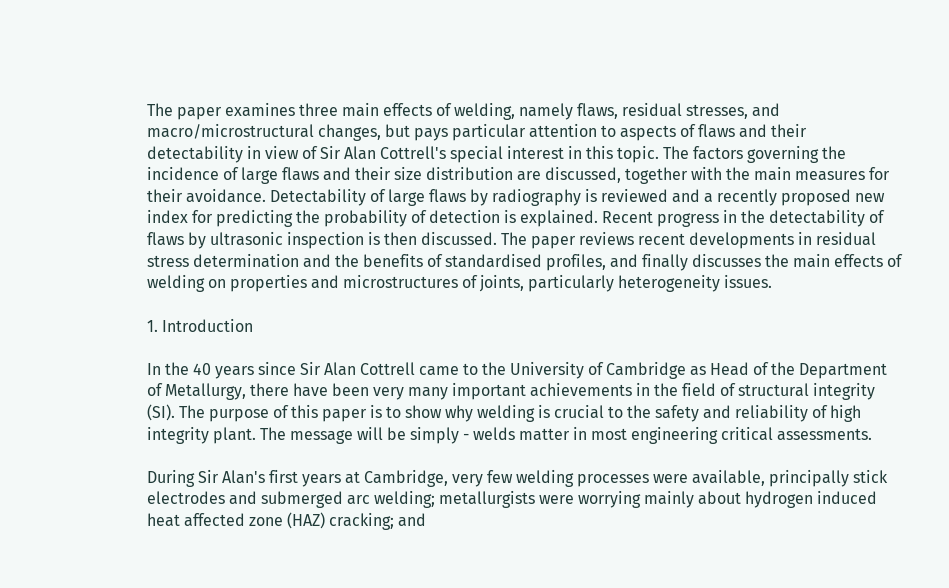The paper examines three main effects of welding, namely flaws, residual stresses, and macro/microstructural changes, but pays particular attention to aspects of flaws and their detectability in view of Sir Alan Cottrell's special interest in this topic. The factors governing the incidence of large flaws and their size distribution are discussed, together with the main measures for their avoidance. Detectability of large flaws by radiography is reviewed and a recently proposed new index for predicting the probability of detection is explained. Recent progress in the detectability of flaws by ultrasonic inspection is then discussed. The paper reviews recent developments in residual stress determination and the benefits of standardised profiles, and finally discusses the main effects of welding on properties and microstructures of joints, particularly heterogeneity issues.

1. Introduction

In the 40 years since Sir Alan Cottrell came to the University of Cambridge as Head of the Department of Metallurgy, there have been very many important achievements in the field of structural integrity (SI). The purpose of this paper is to show why welding is crucial to the safety and reliability of high integrity plant. The message will be simply - welds matter in most engineering critical assessments.

During Sir Alan's first years at Cambridge, very few welding processes were available, principally stick electrodes and submerged arc welding; metallurgists were worrying mainly about hydrogen induced heat affected zone (HAZ) cracking; and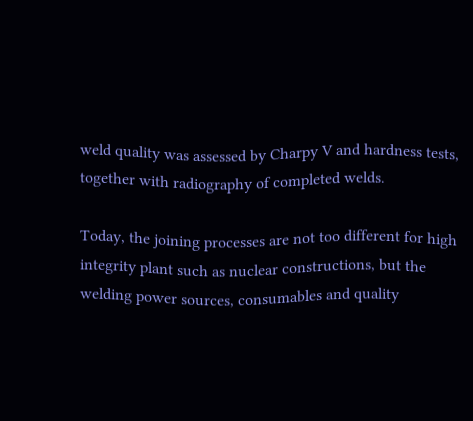weld quality was assessed by Charpy V and hardness tests, together with radiography of completed welds.

Today, the joining processes are not too different for high integrity plant such as nuclear constructions, but the welding power sources, consumables and quality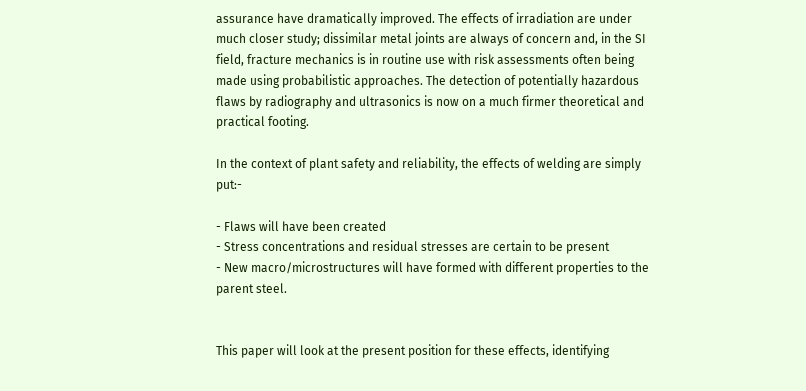assurance have dramatically improved. The effects of irradiation are under much closer study; dissimilar metal joints are always of concern and, in the SI field, fracture mechanics is in routine use with risk assessments often being made using probabilistic approaches. The detection of potentially hazardous flaws by radiography and ultrasonics is now on a much firmer theoretical and practical footing.

In the context of plant safety and reliability, the effects of welding are simply put:-

- Flaws will have been created
- Stress concentrations and residual stresses are certain to be present
- New macro/microstructures will have formed with different properties to the parent steel.


This paper will look at the present position for these effects, identifying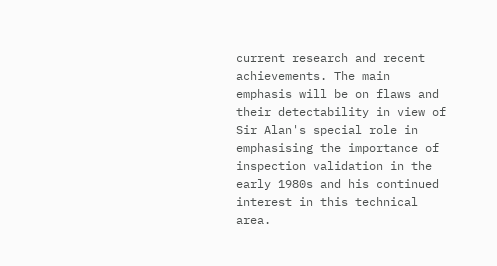current research and recent achievements. The main emphasis will be on flaws and their detectability in view of Sir Alan's special role in emphasising the importance of inspection validation in the early 1980s and his continued interest in this technical area.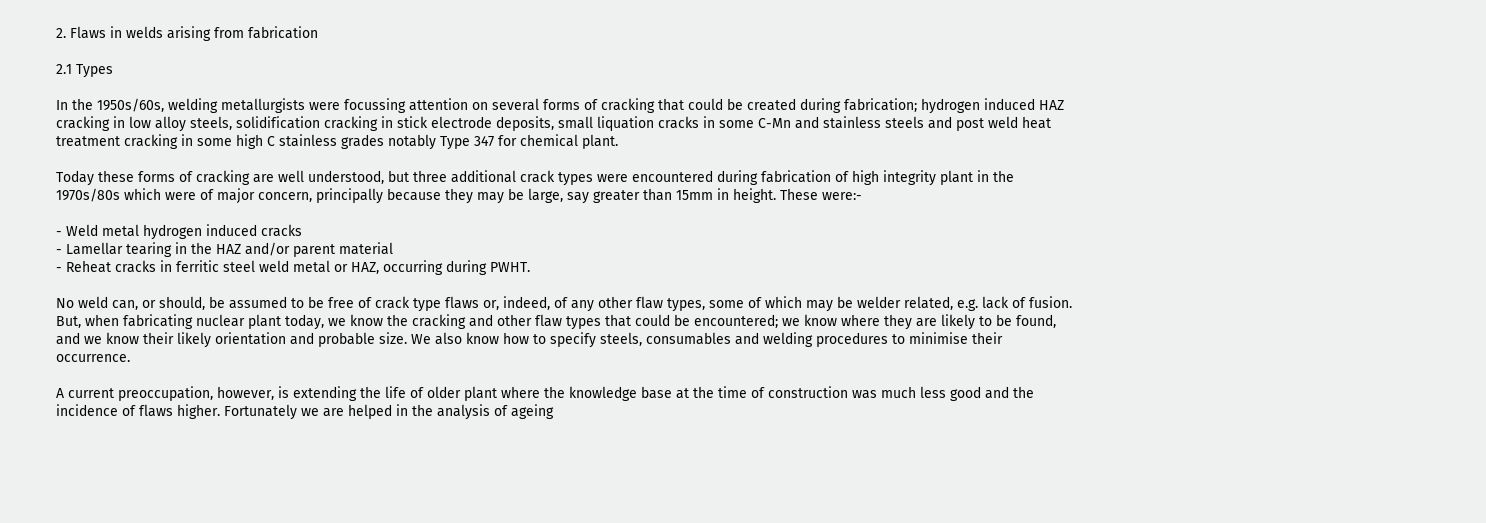2. Flaws in welds arising from fabrication

2.1 Types

In the 1950s/60s, welding metallurgists were focussing attention on several forms of cracking that could be created during fabrication; hydrogen induced HAZ cracking in low alloy steels, solidification cracking in stick electrode deposits, small liquation cracks in some C-Mn and stainless steels and post weld heat treatment cracking in some high C stainless grades notably Type 347 for chemical plant.

Today these forms of cracking are well understood, but three additional crack types were encountered during fabrication of high integrity plant in the 1970s/80s which were of major concern, principally because they may be large, say greater than 15mm in height. These were:-

- Weld metal hydrogen induced cracks
- Lamellar tearing in the HAZ and/or parent material
- Reheat cracks in ferritic steel weld metal or HAZ, occurring during PWHT.

No weld can, or should, be assumed to be free of crack type flaws or, indeed, of any other flaw types, some of which may be welder related, e.g. lack of fusion. But, when fabricating nuclear plant today, we know the cracking and other flaw types that could be encountered; we know where they are likely to be found, and we know their likely orientation and probable size. We also know how to specify steels, consumables and welding procedures to minimise their occurrence.

A current preoccupation, however, is extending the life of older plant where the knowledge base at the time of construction was much less good and the incidence of flaws higher. Fortunately we are helped in the analysis of ageing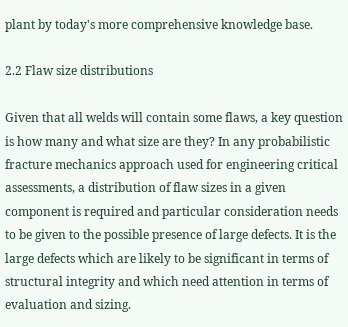plant by today's more comprehensive knowledge base.

2.2 Flaw size distributions

Given that all welds will contain some flaws, a key question is how many and what size are they? In any probabilistic fracture mechanics approach used for engineering critical assessments, a distribution of flaw sizes in a given component is required and particular consideration needs to be given to the possible presence of large defects. It is the large defects which are likely to be significant in terms of structural integrity and which need attention in terms of evaluation and sizing.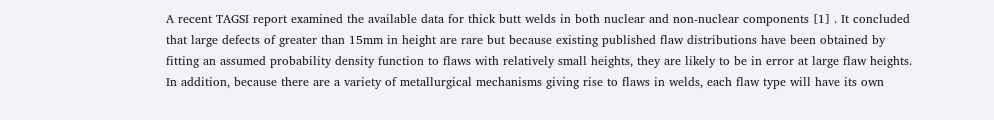A recent TAGSI report examined the available data for thick butt welds in both nuclear and non-nuclear components [1] . It concluded that large defects of greater than 15mm in height are rare but because existing published flaw distributions have been obtained by fitting an assumed probability density function to flaws with relatively small heights, they are likely to be in error at large flaw heights. In addition, because there are a variety of metallurgical mechanisms giving rise to flaws in welds, each flaw type will have its own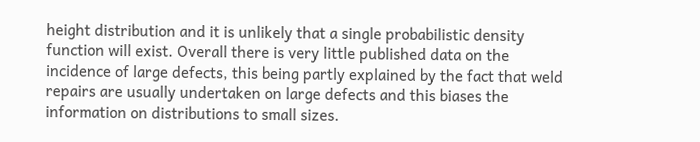height distribution and it is unlikely that a single probabilistic density function will exist. Overall there is very little published data on the incidence of large defects, this being partly explained by the fact that weld repairs are usually undertaken on large defects and this biases the information on distributions to small sizes.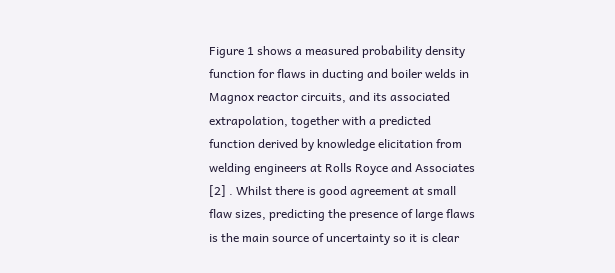Figure 1 shows a measured probability density function for flaws in ducting and boiler welds in Magnox reactor circuits, and its associated extrapolation, together with a predicted function derived by knowledge elicitation from welding engineers at Rolls Royce and Associates [2] . Whilst there is good agreement at small flaw sizes, predicting the presence of large flaws is the main source of uncertainty so it is clear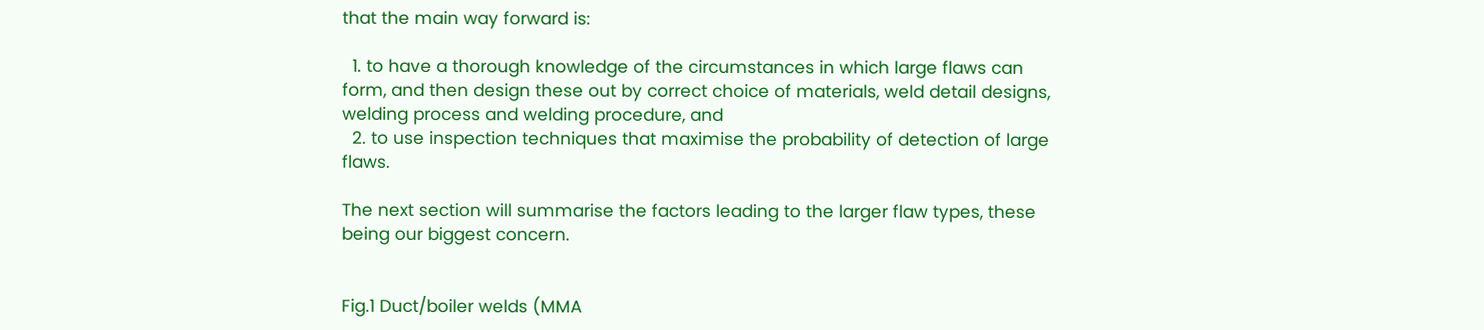that the main way forward is:

  1. to have a thorough knowledge of the circumstances in which large flaws can form, and then design these out by correct choice of materials, weld detail designs, welding process and welding procedure, and
  2. to use inspection techniques that maximise the probability of detection of large flaws.

The next section will summarise the factors leading to the larger flaw types, these being our biggest concern.


Fig.1 Duct/boiler welds (MMA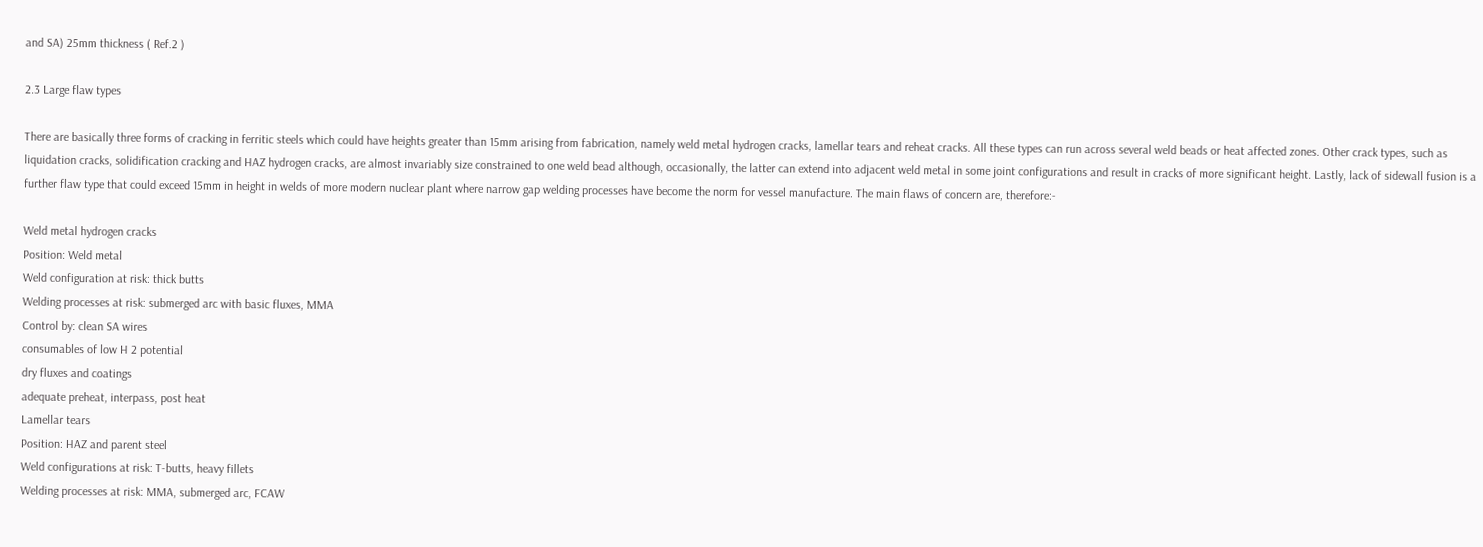and SA) 25mm thickness ( Ref.2 )

2.3 Large flaw types

There are basically three forms of cracking in ferritic steels which could have heights greater than 15mm arising from fabrication, namely weld metal hydrogen cracks, lamellar tears and reheat cracks. All these types can run across several weld beads or heat affected zones. Other crack types, such as liquidation cracks, solidification cracking and HAZ hydrogen cracks, are almost invariably size constrained to one weld bead although, occasionally, the latter can extend into adjacent weld metal in some joint configurations and result in cracks of more significant height. Lastly, lack of sidewall fusion is a further flaw type that could exceed 15mm in height in welds of more modern nuclear plant where narrow gap welding processes have become the norm for vessel manufacture. The main flaws of concern are, therefore:-

Weld metal hydrogen cracks
Position: Weld metal
Weld configuration at risk: thick butts
Welding processes at risk: submerged arc with basic fluxes, MMA
Control by: clean SA wires
consumables of low H 2 potential
dry fluxes and coatings
adequate preheat, interpass, post heat
Lamellar tears
Position: HAZ and parent steel
Weld configurations at risk: T-butts, heavy fillets
Welding processes at risk: MMA, submerged arc, FCAW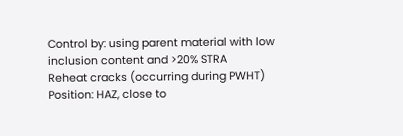Control by: using parent material with low inclusion content and >20% STRA
Reheat cracks (occurring during PWHT)
Position: HAZ, close to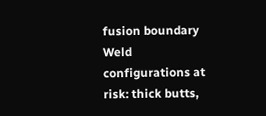fusion boundary
Weld configurations at risk: thick butts,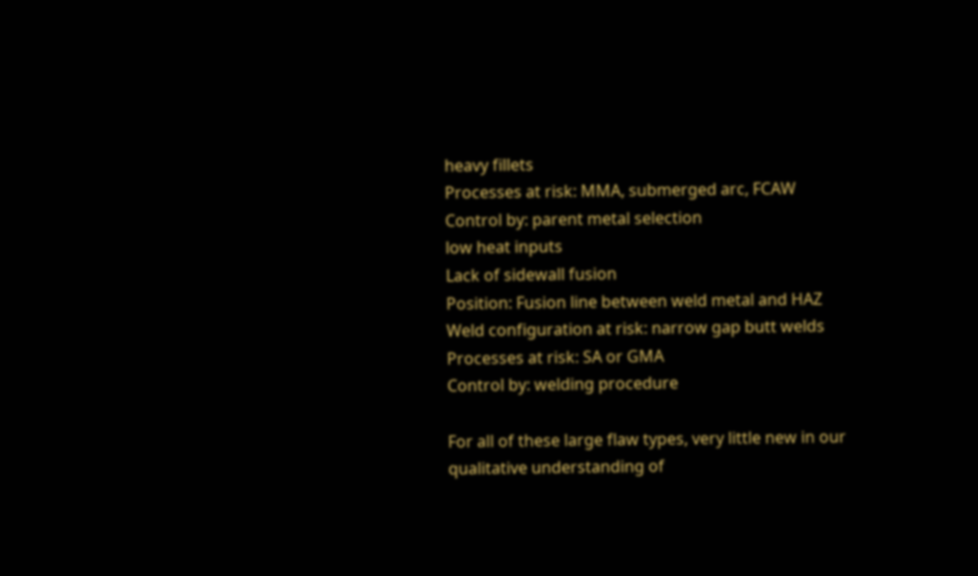heavy fillets
Processes at risk: MMA, submerged arc, FCAW
Control by: parent metal selection
low heat inputs
Lack of sidewall fusion
Position: Fusion line between weld metal and HAZ
Weld configuration at risk: narrow gap butt welds
Processes at risk: SA or GMA
Control by: welding procedure

For all of these large flaw types, very little new in our qualitative understanding of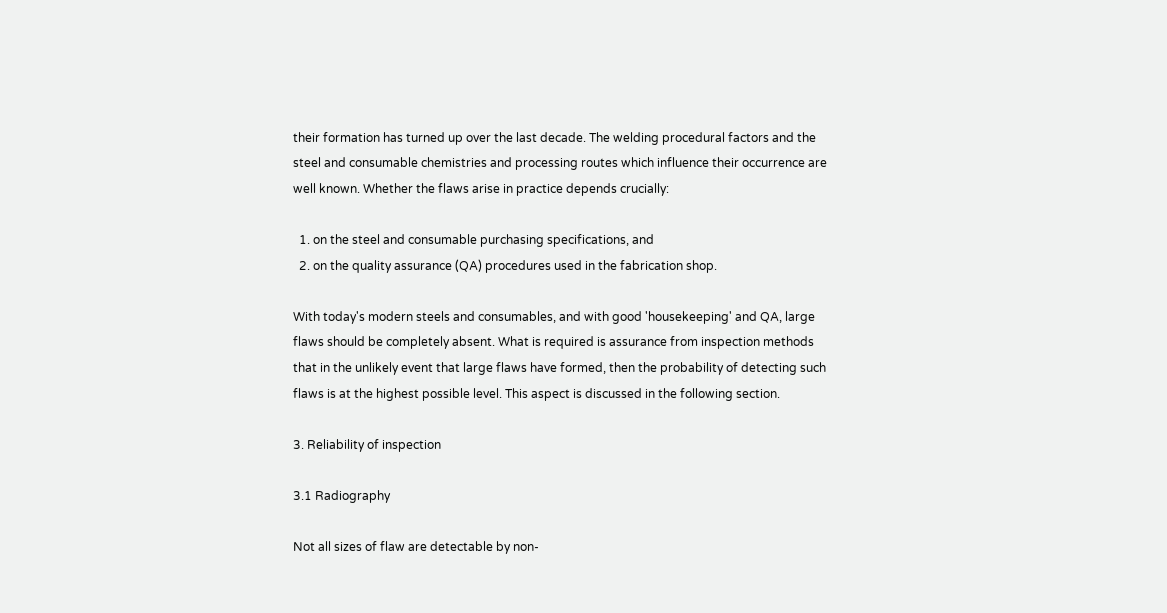their formation has turned up over the last decade. The welding procedural factors and the steel and consumable chemistries and processing routes which influence their occurrence are well known. Whether the flaws arise in practice depends crucially:

  1. on the steel and consumable purchasing specifications, and
  2. on the quality assurance (QA) procedures used in the fabrication shop.

With today's modern steels and consumables, and with good 'housekeeping' and QA, large flaws should be completely absent. What is required is assurance from inspection methods that in the unlikely event that large flaws have formed, then the probability of detecting such flaws is at the highest possible level. This aspect is discussed in the following section.

3. Reliability of inspection

3.1 Radiography

Not all sizes of flaw are detectable by non-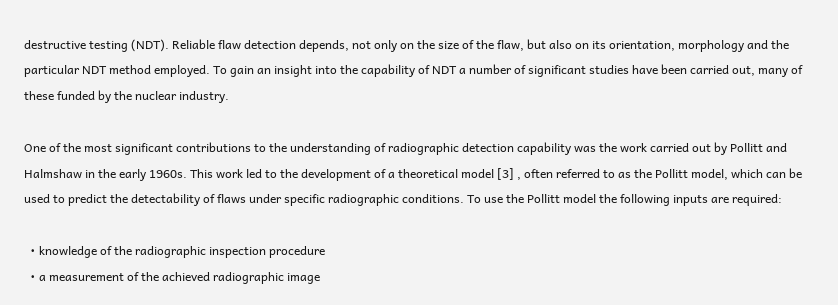destructive testing (NDT). Reliable flaw detection depends, not only on the size of the flaw, but also on its orientation, morphology and the particular NDT method employed. To gain an insight into the capability of NDT a number of significant studies have been carried out, many of these funded by the nuclear industry.

One of the most significant contributions to the understanding of radiographic detection capability was the work carried out by Pollitt and Halmshaw in the early 1960s. This work led to the development of a theoretical model [3] , often referred to as the Pollitt model, which can be used to predict the detectability of flaws under specific radiographic conditions. To use the Pollitt model the following inputs are required:

  • knowledge of the radiographic inspection procedure
  • a measurement of the achieved radiographic image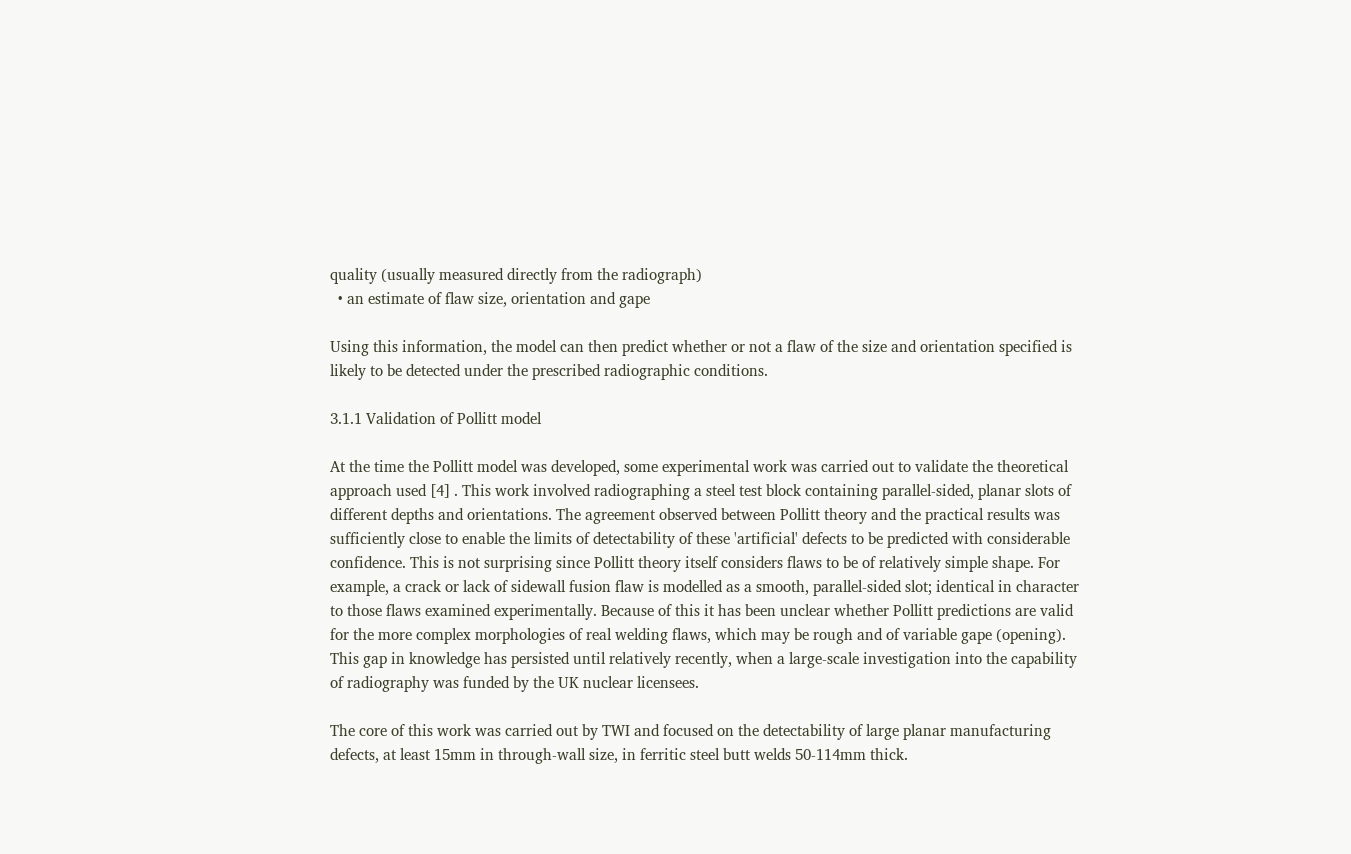quality (usually measured directly from the radiograph)
  • an estimate of flaw size, orientation and gape

Using this information, the model can then predict whether or not a flaw of the size and orientation specified is likely to be detected under the prescribed radiographic conditions.

3.1.1 Validation of Pollitt model

At the time the Pollitt model was developed, some experimental work was carried out to validate the theoretical approach used [4] . This work involved radiographing a steel test block containing parallel-sided, planar slots of different depths and orientations. The agreement observed between Pollitt theory and the practical results was sufficiently close to enable the limits of detectability of these 'artificial' defects to be predicted with considerable confidence. This is not surprising since Pollitt theory itself considers flaws to be of relatively simple shape. For example, a crack or lack of sidewall fusion flaw is modelled as a smooth, parallel-sided slot; identical in character to those flaws examined experimentally. Because of this it has been unclear whether Pollitt predictions are valid for the more complex morphologies of real welding flaws, which may be rough and of variable gape (opening). This gap in knowledge has persisted until relatively recently, when a large-scale investigation into the capability of radiography was funded by the UK nuclear licensees.

The core of this work was carried out by TWI and focused on the detectability of large planar manufacturing defects, at least 15mm in through-wall size, in ferritic steel butt welds 50-114mm thick.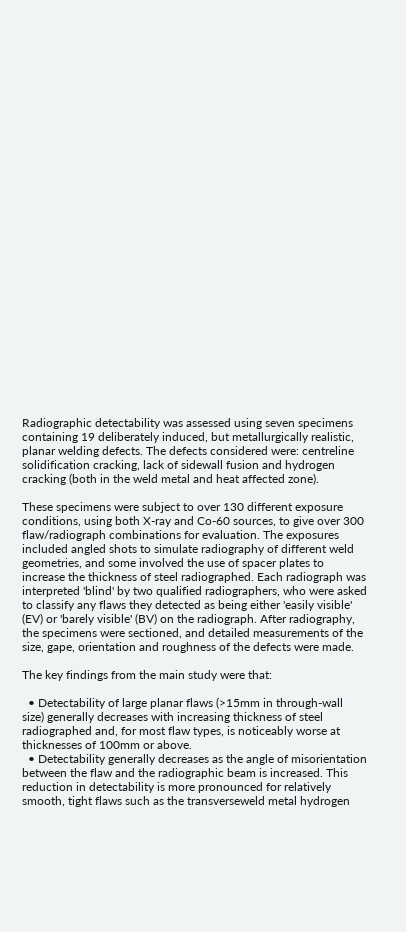Radiographic detectability was assessed using seven specimens containing 19 deliberately induced, but metallurgically realistic, planar welding defects. The defects considered were: centreline solidification cracking, lack of sidewall fusion and hydrogen cracking (both in the weld metal and heat affected zone).

These specimens were subject to over 130 different exposure conditions, using both X-ray and Co-60 sources, to give over 300 flaw/radiograph combinations for evaluation. The exposures included angled shots to simulate radiography of different weld geometries, and some involved the use of spacer plates to increase the thickness of steel radiographed. Each radiograph was interpreted 'blind' by two qualified radiographers, who were asked to classify any flaws they detected as being either 'easily visible' (EV) or 'barely visible' (BV) on the radiograph. After radiography, the specimens were sectioned, and detailed measurements of the size, gape, orientation and roughness of the defects were made.

The key findings from the main study were that:

  • Detectability of large planar flaws (>15mm in through-wall size) generally decreases with increasing thickness of steel radiographed and, for most flaw types, is noticeably worse at thicknesses of 100mm or above.
  • Detectability generally decreases as the angle of misorientation between the flaw and the radiographic beam is increased. This reduction in detectability is more pronounced for relatively smooth, tight flaws such as the transverseweld metal hydrogen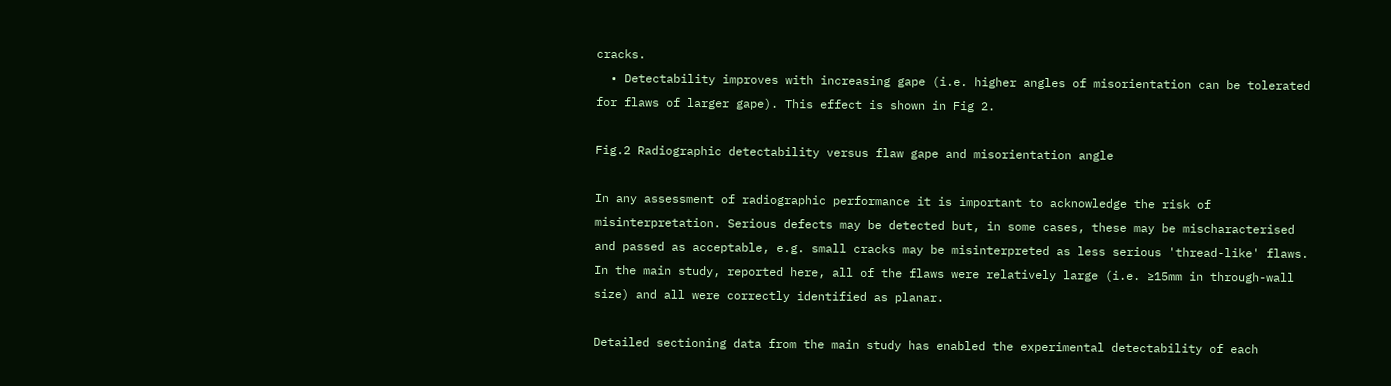cracks.
  • Detectability improves with increasing gape (i.e. higher angles of misorientation can be tolerated for flaws of larger gape). This effect is shown in Fig 2.

Fig.2 Radiographic detectability versus flaw gape and misorientation angle

In any assessment of radiographic performance it is important to acknowledge the risk of misinterpretation. Serious defects may be detected but, in some cases, these may be mischaracterised and passed as acceptable, e.g. small cracks may be misinterpreted as less serious 'thread-like' flaws. In the main study, reported here, all of the flaws were relatively large (i.e. ≥15mm in through-wall size) and all were correctly identified as planar.

Detailed sectioning data from the main study has enabled the experimental detectability of each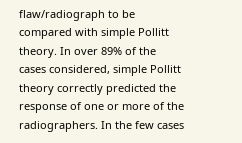flaw/radiograph to be compared with simple Pollitt theory. In over 89% of the cases considered, simple Pollitt theory correctly predicted the response of one or more of the radiographers. In the few cases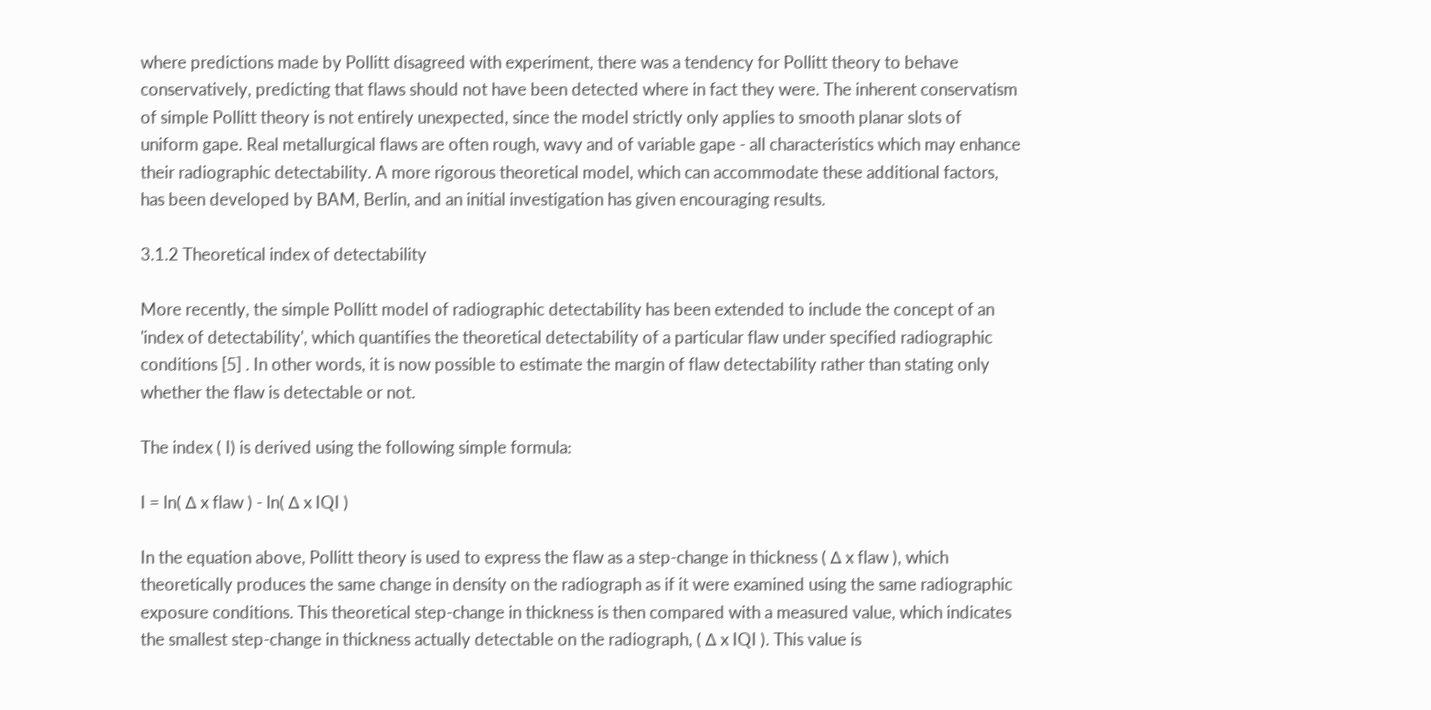where predictions made by Pollitt disagreed with experiment, there was a tendency for Pollitt theory to behave conservatively, predicting that flaws should not have been detected where in fact they were. The inherent conservatism of simple Pollitt theory is not entirely unexpected, since the model strictly only applies to smooth planar slots of uniform gape. Real metallurgical flaws are often rough, wavy and of variable gape - all characteristics which may enhance their radiographic detectability. A more rigorous theoretical model, which can accommodate these additional factors, has been developed by BAM, Berlin, and an initial investigation has given encouraging results.

3.1.2 Theoretical index of detectability

More recently, the simple Pollitt model of radiographic detectability has been extended to include the concept of an 'index of detectability', which quantifies the theoretical detectability of a particular flaw under specified radiographic conditions [5] . In other words, it is now possible to estimate the margin of flaw detectability rather than stating only whether the flaw is detectable or not.

The index ( I) is derived using the following simple formula:

I = ln( Δ x flaw ) - ln( Δ x IQI )

In the equation above, Pollitt theory is used to express the flaw as a step-change in thickness ( Δ x flaw ), which theoretically produces the same change in density on the radiograph as if it were examined using the same radiographic exposure conditions. This theoretical step-change in thickness is then compared with a measured value, which indicates the smallest step-change in thickness actually detectable on the radiograph, ( Δ x IQI ). This value is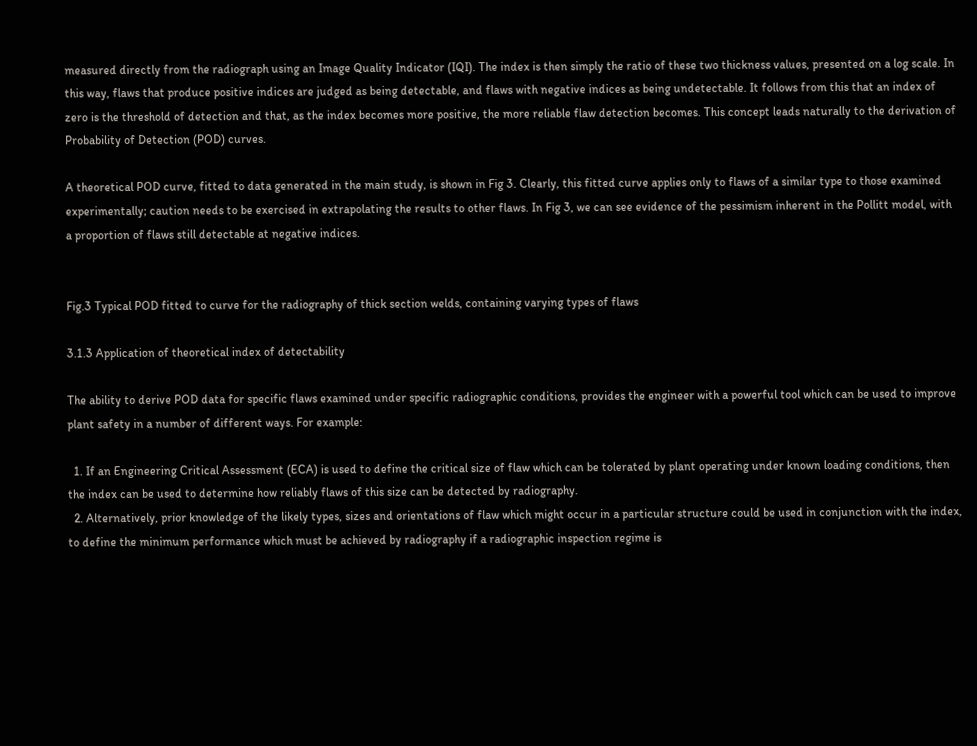measured directly from the radiograph using an Image Quality Indicator (IQI). The index is then simply the ratio of these two thickness values, presented on a log scale. In this way, flaws that produce positive indices are judged as being detectable, and flaws with negative indices as being undetectable. It follows from this that an index of zero is the threshold of detection and that, as the index becomes more positive, the more reliable flaw detection becomes. This concept leads naturally to the derivation of Probability of Detection (POD) curves.

A theoretical POD curve, fitted to data generated in the main study, is shown in Fig 3. Clearly, this fitted curve applies only to flaws of a similar type to those examined experimentally; caution needs to be exercised in extrapolating the results to other flaws. In Fig 3, we can see evidence of the pessimism inherent in the Pollitt model, with a proportion of flaws still detectable at negative indices.


Fig.3 Typical POD fitted to curve for the radiography of thick section welds, containing varying types of flaws

3.1.3 Application of theoretical index of detectability

The ability to derive POD data for specific flaws examined under specific radiographic conditions, provides the engineer with a powerful tool which can be used to improve plant safety in a number of different ways. For example:

  1. If an Engineering Critical Assessment (ECA) is used to define the critical size of flaw which can be tolerated by plant operating under known loading conditions, then the index can be used to determine how reliably flaws of this size can be detected by radiography.
  2. Alternatively, prior knowledge of the likely types, sizes and orientations of flaw which might occur in a particular structure could be used in conjunction with the index, to define the minimum performance which must be achieved by radiography if a radiographic inspection regime is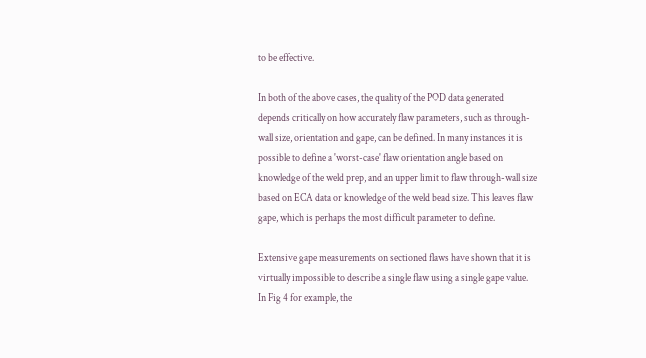to be effective.

In both of the above cases, the quality of the POD data generated depends critically on how accurately flaw parameters, such as through-wall size, orientation and gape, can be defined. In many instances it is possible to define a 'worst-case' flaw orientation angle based on knowledge of the weld prep, and an upper limit to flaw through-wall size based on ECA data or knowledge of the weld bead size. This leaves flaw gape, which is perhaps the most difficult parameter to define.

Extensive gape measurements on sectioned flaws have shown that it is virtually impossible to describe a single flaw using a single gape value. In Fig 4 for example, the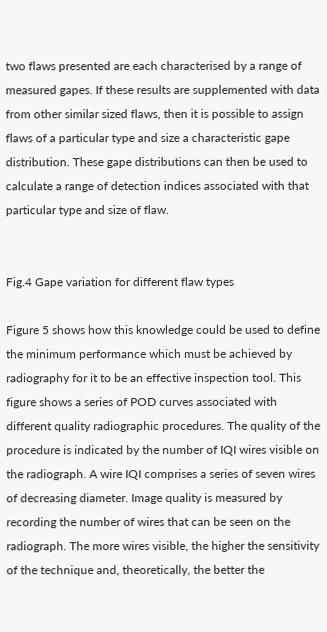two flaws presented are each characterised by a range of measured gapes. If these results are supplemented with data from other similar sized flaws, then it is possible to assign flaws of a particular type and size a characteristic gape distribution. These gape distributions can then be used to calculate a range of detection indices associated with that particular type and size of flaw.


Fig.4 Gape variation for different flaw types

Figure 5 shows how this knowledge could be used to define the minimum performance which must be achieved by radiography for it to be an effective inspection tool. This figure shows a series of POD curves associated with different quality radiographic procedures. The quality of the procedure is indicated by the number of IQI wires visible on the radiograph. A wire IQI comprises a series of seven wires of decreasing diameter. Image quality is measured by recording the number of wires that can be seen on the radiograph. The more wires visible, the higher the sensitivity of the technique and, theoretically, the better the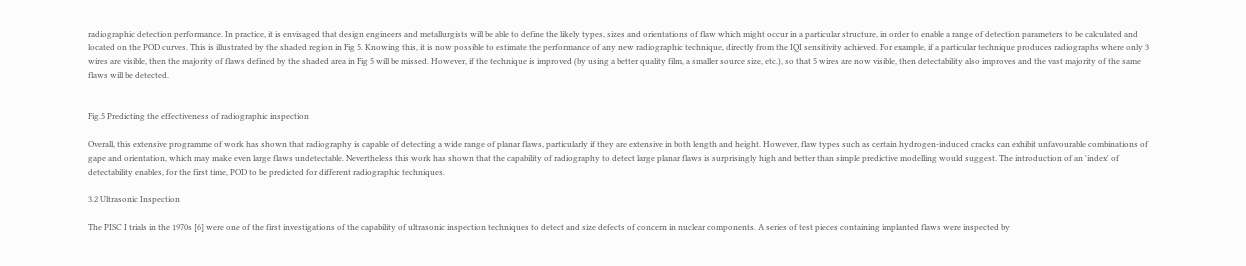radiographic detection performance. In practice, it is envisaged that design engineers and metallurgists will be able to define the likely types, sizes and orientations of flaw which might occur in a particular structure, in order to enable a range of detection parameters to be calculated and located on the POD curves. This is illustrated by the shaded region in Fig 5. Knowing this, it is now possible to estimate the performance of any new radiographic technique, directly from the IQI sensitivity achieved. For example, if a particular technique produces radiographs where only 3 wires are visible, then the majority of flaws defined by the shaded area in Fig 5 will be missed. However, if the technique is improved (by using a better quality film, a smaller source size, etc.), so that 5 wires are now visible, then detectability also improves and the vast majority of the same flaws will be detected.


Fig.5 Predicting the effectiveness of radiographic inspection

Overall, this extensive programme of work has shown that radiography is capable of detecting a wide range of planar flaws, particularly if they are extensive in both length and height. However, flaw types such as certain hydrogen-induced cracks can exhibit unfavourable combinations of gape and orientation, which may make even large flaws undetectable. Nevertheless this work has shown that the capability of radiography to detect large planar flaws is surprisingly high and better than simple predictive modelling would suggest. The introduction of an 'index' of detectability enables, for the first time, POD to be predicted for different radiographic techniques.

3.2 Ultrasonic Inspection

The PISC I trials in the 1970s [6] were one of the first investigations of the capability of ultrasonic inspection techniques to detect and size defects of concern in nuclear components. A series of test pieces containing implanted flaws were inspected by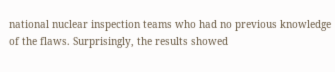national nuclear inspection teams who had no previous knowledge of the flaws. Surprisingly, the results showed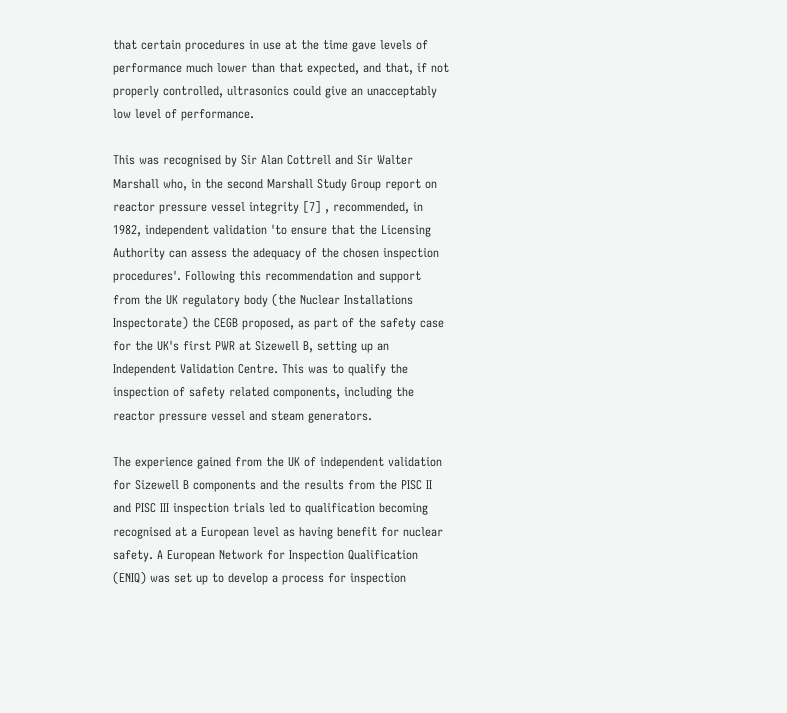that certain procedures in use at the time gave levels of performance much lower than that expected, and that, if not properly controlled, ultrasonics could give an unacceptably low level of performance.

This was recognised by Sir Alan Cottrell and Sir Walter Marshall who, in the second Marshall Study Group report on reactor pressure vessel integrity [7] , recommended, in 1982, independent validation 'to ensure that the Licensing Authority can assess the adequacy of the chosen inspection procedures'. Following this recommendation and support from the UK regulatory body (the Nuclear Installations Inspectorate) the CEGB proposed, as part of the safety case for the UK's first PWR at Sizewell B, setting up an Independent Validation Centre. This was to qualify the inspection of safety related components, including the reactor pressure vessel and steam generators.

The experience gained from the UK of independent validation for Sizewell B components and the results from the PISC II and PISC III inspection trials led to qualification becoming recognised at a European level as having benefit for nuclear safety. A European Network for Inspection Qualification (ENIQ) was set up to develop a process for inspection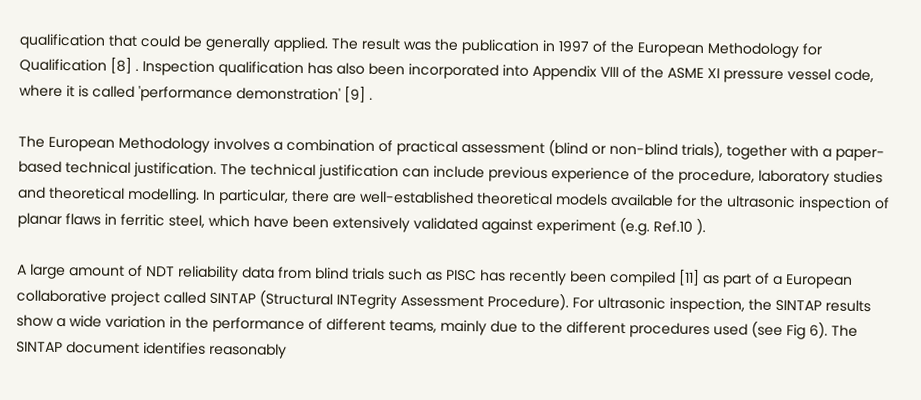qualification that could be generally applied. The result was the publication in 1997 of the European Methodology for Qualification [8] . Inspection qualification has also been incorporated into Appendix VIII of the ASME XI pressure vessel code, where it is called 'performance demonstration' [9] .

The European Methodology involves a combination of practical assessment (blind or non-blind trials), together with a paper-based technical justification. The technical justification can include previous experience of the procedure, laboratory studies and theoretical modelling. In particular, there are well-established theoretical models available for the ultrasonic inspection of planar flaws in ferritic steel, which have been extensively validated against experiment (e.g. Ref.10 ).

A large amount of NDT reliability data from blind trials such as PISC has recently been compiled [11] as part of a European collaborative project called SINTAP (Structural INTegrity Assessment Procedure). For ultrasonic inspection, the SINTAP results show a wide variation in the performance of different teams, mainly due to the different procedures used (see Fig 6). The SINTAP document identifies reasonably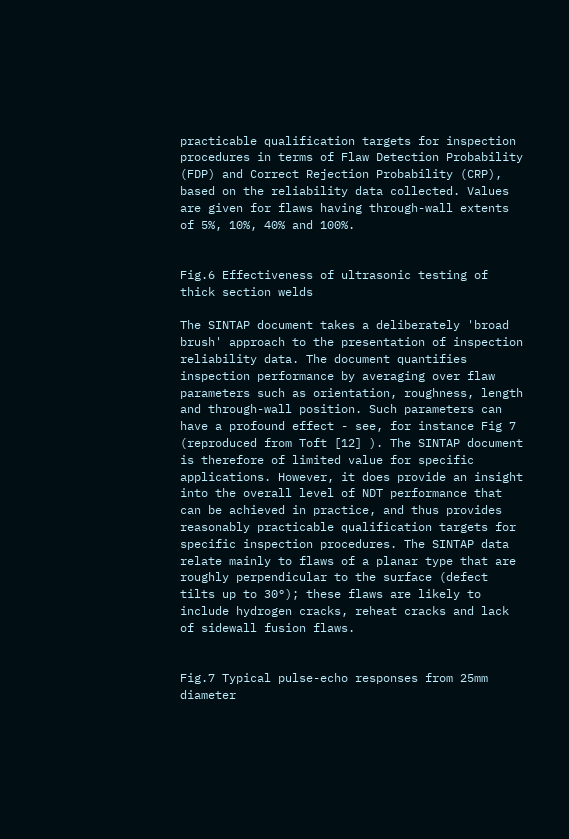practicable qualification targets for inspection procedures in terms of Flaw Detection Probability (FDP) and Correct Rejection Probability (CRP), based on the reliability data collected. Values are given for flaws having through-wall extents of 5%, 10%, 40% and 100%.


Fig.6 Effectiveness of ultrasonic testing of thick section welds

The SINTAP document takes a deliberately 'broad brush' approach to the presentation of inspection reliability data. The document quantifies inspection performance by averaging over flaw parameters such as orientation, roughness, length and through-wall position. Such parameters can have a profound effect - see, for instance Fig 7 (reproduced from Toft [12] ). The SINTAP document is therefore of limited value for specific applications. However, it does provide an insight into the overall level of NDT performance that can be achieved in practice, and thus provides reasonably practicable qualification targets for specific inspection procedures. The SINTAP data relate mainly to flaws of a planar type that are roughly perpendicular to the surface (defect tilts up to 30°); these flaws are likely to include hydrogen cracks, reheat cracks and lack of sidewall fusion flaws.


Fig.7 Typical pulse-echo responses from 25mm diameter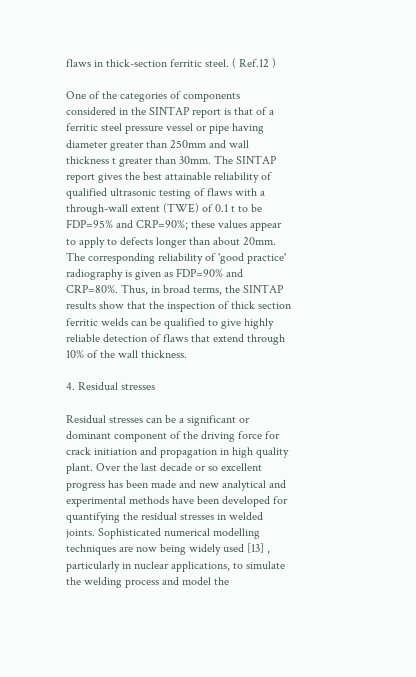flaws in thick-section ferritic steel. ( Ref.12 )

One of the categories of components considered in the SINTAP report is that of a ferritic steel pressure vessel or pipe having diameter greater than 250mm and wall thickness t greater than 30mm. The SINTAP report gives the best attainable reliability of qualified ultrasonic testing of flaws with a through-wall extent (TWE) of 0.1 t to be FDP=95% and CRP=90%; these values appear to apply to defects longer than about 20mm. The corresponding reliability of 'good practice' radiography is given as FDP=90% and CRP=80%. Thus, in broad terms, the SINTAP results show that the inspection of thick section ferritic welds can be qualified to give highly reliable detection of flaws that extend through 10% of the wall thickness.

4. Residual stresses

Residual stresses can be a significant or dominant component of the driving force for crack initiation and propagation in high quality plant. Over the last decade or so excellent progress has been made and new analytical and experimental methods have been developed for quantifying the residual stresses in welded joints. Sophisticated numerical modelling techniques are now being widely used [13] , particularly in nuclear applications, to simulate the welding process and model the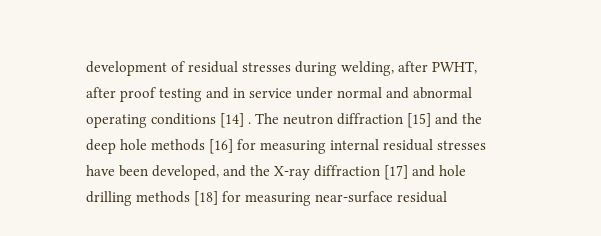development of residual stresses during welding, after PWHT, after proof testing and in service under normal and abnormal operating conditions [14] . The neutron diffraction [15] and the deep hole methods [16] for measuring internal residual stresses have been developed, and the X-ray diffraction [17] and hole drilling methods [18] for measuring near-surface residual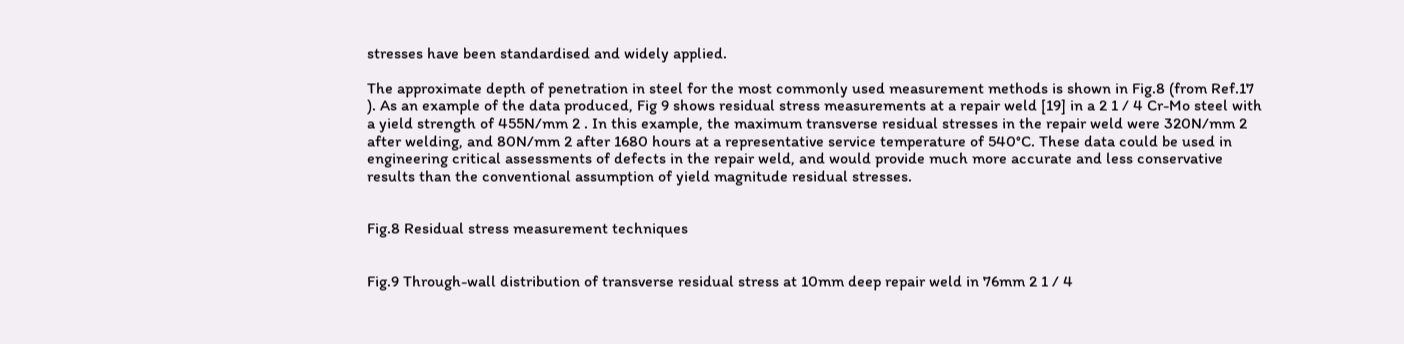stresses have been standardised and widely applied.

The approximate depth of penetration in steel for the most commonly used measurement methods is shown in Fig.8 (from Ref.17 ). As an example of the data produced, Fig 9 shows residual stress measurements at a repair weld [19] in a 2 1 / 4 Cr-Mo steel with a yield strength of 455N/mm 2 . In this example, the maximum transverse residual stresses in the repair weld were 320N/mm 2 after welding, and 80N/mm 2 after 1680 hours at a representative service temperature of 540°C. These data could be used in engineering critical assessments of defects in the repair weld, and would provide much more accurate and less conservative results than the conventional assumption of yield magnitude residual stresses.


Fig.8 Residual stress measurement techniques


Fig.9 Through-wall distribution of transverse residual stress at 10mm deep repair weld in 76mm 2 1 / 4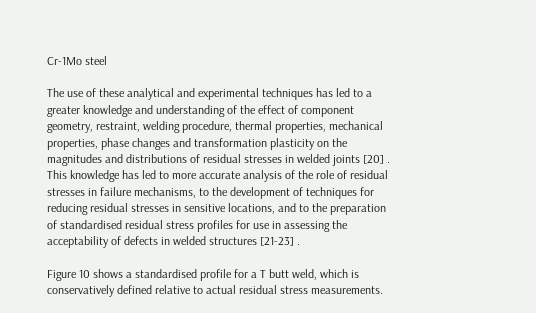Cr-1Mo steel

The use of these analytical and experimental techniques has led to a greater knowledge and understanding of the effect of component geometry, restraint, welding procedure, thermal properties, mechanical properties, phase changes and transformation plasticity on the magnitudes and distributions of residual stresses in welded joints [20] . This knowledge has led to more accurate analysis of the role of residual stresses in failure mechanisms, to the development of techniques for reducing residual stresses in sensitive locations, and to the preparation of standardised residual stress profiles for use in assessing the acceptability of defects in welded structures [21-23] .

Figure 10 shows a standardised profile for a T butt weld, which is conservatively defined relative to actual residual stress measurements.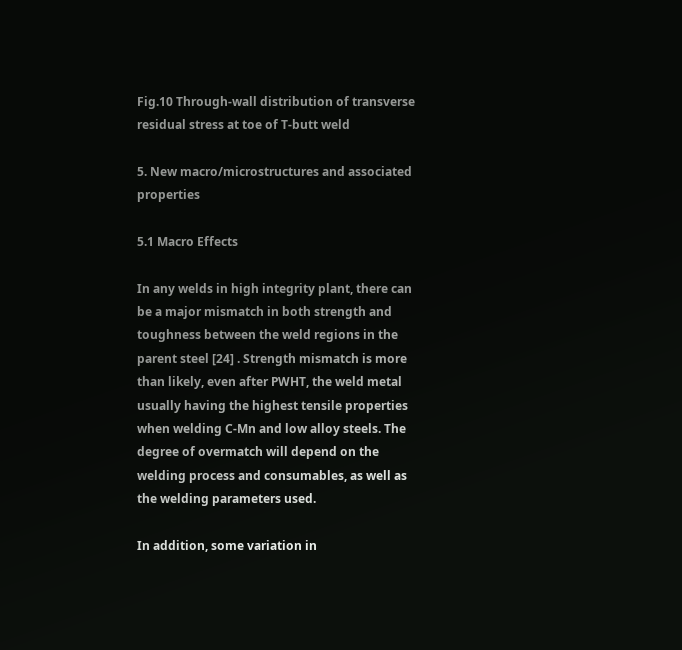Fig.10 Through-wall distribution of transverse residual stress at toe of T-butt weld

5. New macro/microstructures and associated properties

5.1 Macro Effects

In any welds in high integrity plant, there can be a major mismatch in both strength and toughness between the weld regions in the parent steel [24] . Strength mismatch is more than likely, even after PWHT, the weld metal usually having the highest tensile properties when welding C-Mn and low alloy steels. The degree of overmatch will depend on the welding process and consumables, as well as the welding parameters used.

In addition, some variation in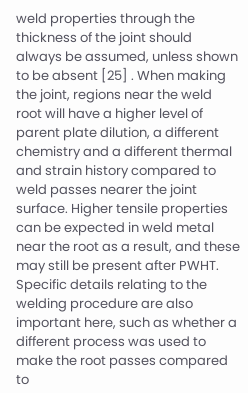weld properties through the thickness of the joint should always be assumed, unless shown to be absent [25] . When making the joint, regions near the weld root will have a higher level of parent plate dilution, a different chemistry and a different thermal and strain history compared to weld passes nearer the joint surface. Higher tensile properties can be expected in weld metal near the root as a result, and these may still be present after PWHT. Specific details relating to the welding procedure are also important here, such as whether a different process was used to make the root passes compared to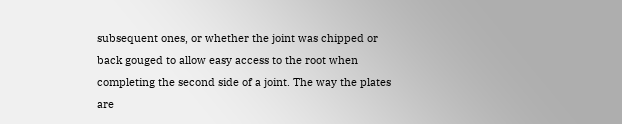subsequent ones, or whether the joint was chipped or back gouged to allow easy access to the root when completing the second side of a joint. The way the plates are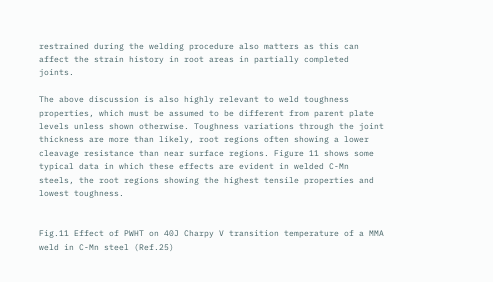restrained during the welding procedure also matters as this can affect the strain history in root areas in partially completed joints.

The above discussion is also highly relevant to weld toughness properties, which must be assumed to be different from parent plate levels unless shown otherwise. Toughness variations through the joint thickness are more than likely, root regions often showing a lower cleavage resistance than near surface regions. Figure 11 shows some typical data in which these effects are evident in welded C-Mn steels, the root regions showing the highest tensile properties and lowest toughness.


Fig.11 Effect of PWHT on 40J Charpy V transition temperature of a MMA weld in C-Mn steel (Ref.25)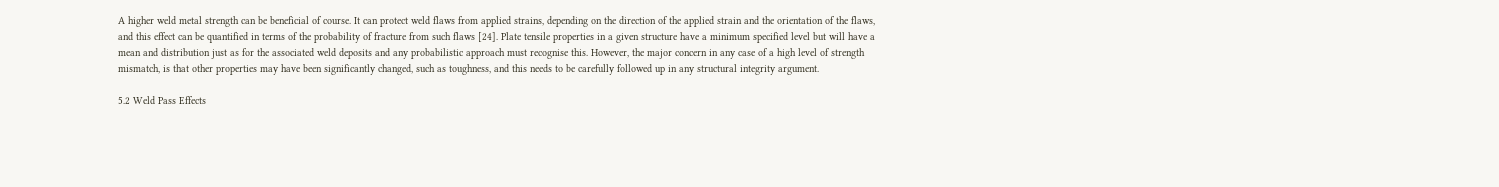A higher weld metal strength can be beneficial of course. It can protect weld flaws from applied strains, depending on the direction of the applied strain and the orientation of the flaws, and this effect can be quantified in terms of the probability of fracture from such flaws [24]. Plate tensile properties in a given structure have a minimum specified level but will have a mean and distribution just as for the associated weld deposits and any probabilistic approach must recognise this. However, the major concern in any case of a high level of strength mismatch, is that other properties may have been significantly changed, such as toughness, and this needs to be carefully followed up in any structural integrity argument.

5.2 Weld Pass Effects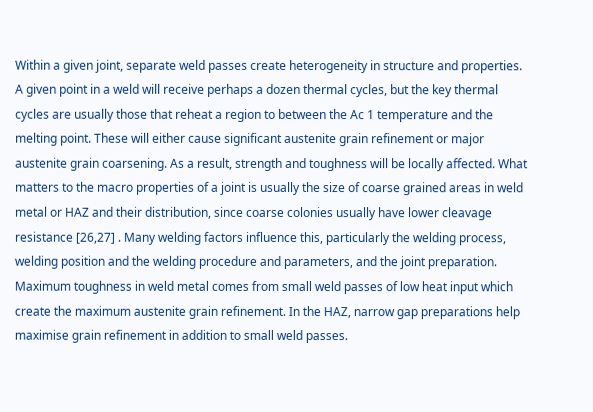Within a given joint, separate weld passes create heterogeneity in structure and properties. A given point in a weld will receive perhaps a dozen thermal cycles, but the key thermal cycles are usually those that reheat a region to between the Ac 1 temperature and the melting point. These will either cause significant austenite grain refinement or major austenite grain coarsening. As a result, strength and toughness will be locally affected. What matters to the macro properties of a joint is usually the size of coarse grained areas in weld metal or HAZ and their distribution, since coarse colonies usually have lower cleavage resistance [26,27] . Many welding factors influence this, particularly the welding process, welding position and the welding procedure and parameters, and the joint preparation. Maximum toughness in weld metal comes from small weld passes of low heat input which create the maximum austenite grain refinement. In the HAZ, narrow gap preparations help maximise grain refinement in addition to small weld passes.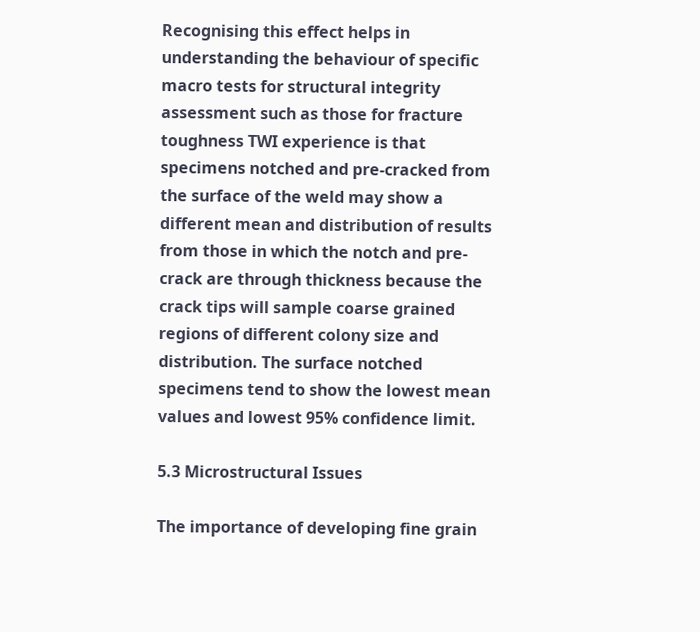Recognising this effect helps in understanding the behaviour of specific macro tests for structural integrity assessment such as those for fracture toughness TWI experience is that specimens notched and pre-cracked from the surface of the weld may show a different mean and distribution of results from those in which the notch and pre-crack are through thickness because the crack tips will sample coarse grained regions of different colony size and distribution. The surface notched specimens tend to show the lowest mean values and lowest 95% confidence limit.

5.3 Microstructural Issues

The importance of developing fine grain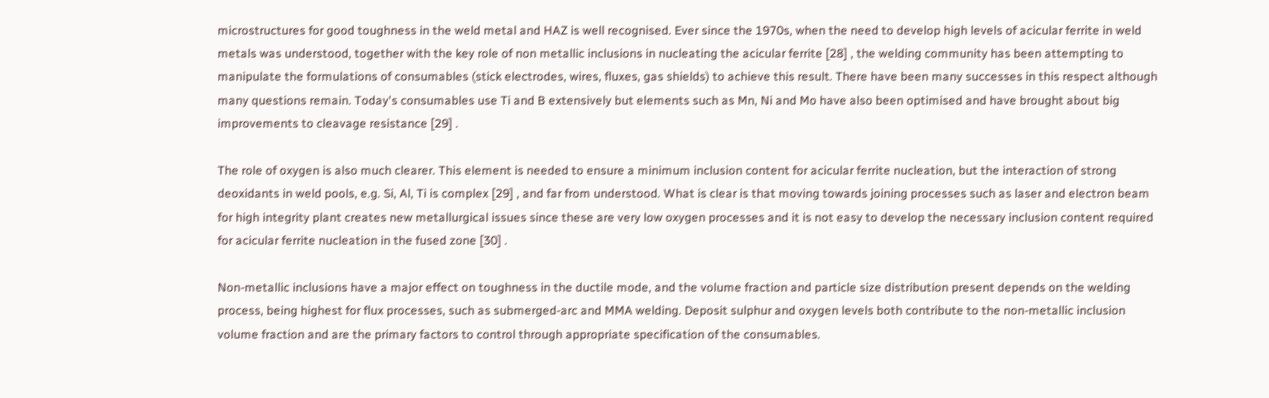microstructures for good toughness in the weld metal and HAZ is well recognised. Ever since the 1970s, when the need to develop high levels of acicular ferrite in weld metals was understood, together with the key role of non metallic inclusions in nucleating the acicular ferrite [28] , the welding community has been attempting to manipulate the formulations of consumables (stick electrodes, wires, fluxes, gas shields) to achieve this result. There have been many successes in this respect although many questions remain. Today's consumables use Ti and B extensively but elements such as Mn, Ni and Mo have also been optimised and have brought about big improvements to cleavage resistance [29] .

The role of oxygen is also much clearer. This element is needed to ensure a minimum inclusion content for acicular ferrite nucleation, but the interaction of strong deoxidants in weld pools, e.g. Si, Al, Ti is complex [29] , and far from understood. What is clear is that moving towards joining processes such as laser and electron beam for high integrity plant creates new metallurgical issues since these are very low oxygen processes and it is not easy to develop the necessary inclusion content required for acicular ferrite nucleation in the fused zone [30] .

Non-metallic inclusions have a major effect on toughness in the ductile mode, and the volume fraction and particle size distribution present depends on the welding process, being highest for flux processes, such as submerged-arc and MMA welding. Deposit sulphur and oxygen levels both contribute to the non-metallic inclusion volume fraction and are the primary factors to control through appropriate specification of the consumables.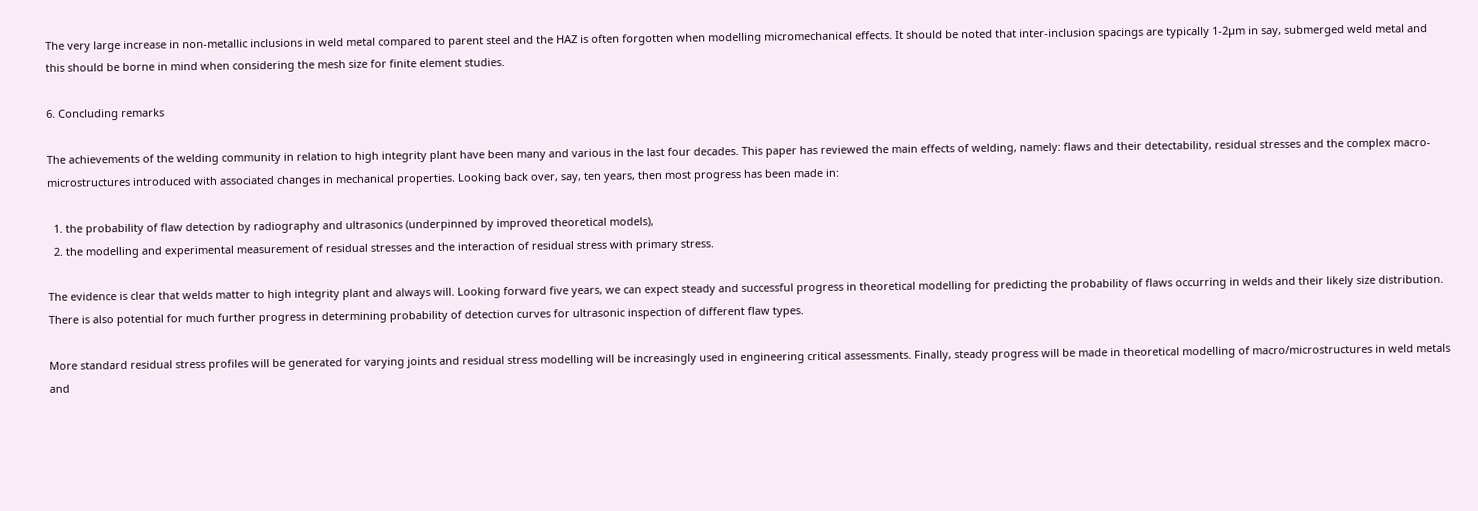The very large increase in non-metallic inclusions in weld metal compared to parent steel and the HAZ is often forgotten when modelling micromechanical effects. It should be noted that inter-inclusion spacings are typically 1-2µm in say, submerged weld metal and this should be borne in mind when considering the mesh size for finite element studies.

6. Concluding remarks

The achievements of the welding community in relation to high integrity plant have been many and various in the last four decades. This paper has reviewed the main effects of welding, namely: flaws and their detectability, residual stresses and the complex macro-microstructures introduced with associated changes in mechanical properties. Looking back over, say, ten years, then most progress has been made in:

  1. the probability of flaw detection by radiography and ultrasonics (underpinned by improved theoretical models),
  2. the modelling and experimental measurement of residual stresses and the interaction of residual stress with primary stress.

The evidence is clear that welds matter to high integrity plant and always will. Looking forward five years, we can expect steady and successful progress in theoretical modelling for predicting the probability of flaws occurring in welds and their likely size distribution. There is also potential for much further progress in determining probability of detection curves for ultrasonic inspection of different flaw types.

More standard residual stress profiles will be generated for varying joints and residual stress modelling will be increasingly used in engineering critical assessments. Finally, steady progress will be made in theoretical modelling of macro/microstructures in weld metals and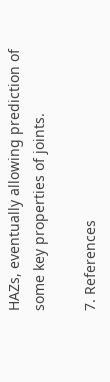HAZs, eventually allowing prediction of some key properties of joints.

7. References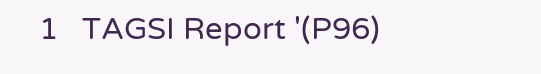1   TAGSI Report '(P96)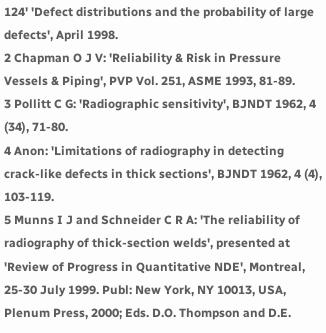124' 'Defect distributions and the probability of large defects', April 1998.
2 Chapman O J V: 'Reliability & Risk in Pressure Vessels & Piping', PVP Vol. 251, ASME 1993, 81-89.
3 Pollitt C G: 'Radiographic sensitivity', BJNDT 1962, 4 (34), 71-80.
4 Anon: 'Limitations of radiography in detecting crack-like defects in thick sections', BJNDT 1962, 4 (4), 103-119.
5 Munns I J and Schneider C R A: 'The reliability of radiography of thick-section welds', presented at 'Review of Progress in Quantitative NDE', Montreal, 25-30 July 1999. Publ: New York, NY 10013, USA, Plenum Press, 2000; Eds. D.O. Thompson and D.E.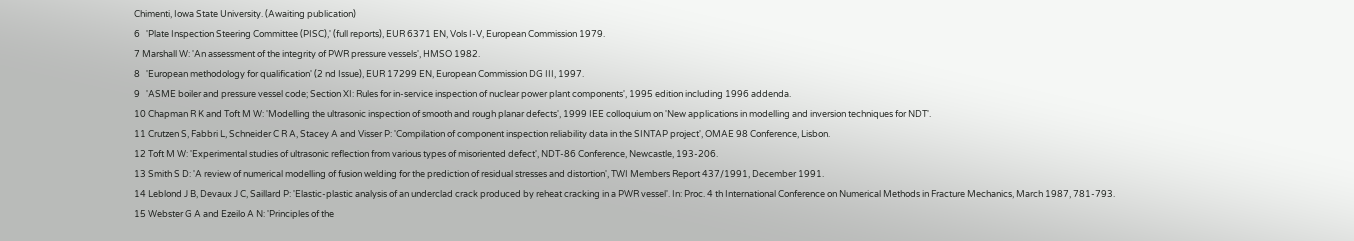Chimenti, Iowa State University. (Awaiting publication)
6   'Plate Inspection Steering Committee (PISC),' (full reports), EUR 6371 EN, Vols I-V, European Commission 1979.
7 Marshall W: 'An assessment of the integrity of PWR pressure vessels', HMSO 1982.
8   'European methodology for qualification' (2 nd Issue), EUR 17299 EN, European Commission DG III, 1997.
9   'ASME boiler and pressure vessel code; Section XI: Rules for in-service inspection of nuclear power plant components', 1995 edition including 1996 addenda.
10 Chapman R K and Toft M W: 'Modelling the ultrasonic inspection of smooth and rough planar defects', 1999 IEE colloquium on 'New applications in modelling and inversion techniques for NDT'.
11 Crutzen S, Fabbri L, Schneider C R A, Stacey A and Visser P: 'Compilation of component inspection reliability data in the SINTAP project', OMAE 98 Conference, Lisbon.
12 Toft M W: 'Experimental studies of ultrasonic reflection from various types of misoriented defect', NDT-86 Conference, Newcastle, 193-206.
13 Smith S D: 'A review of numerical modelling of fusion welding for the prediction of residual stresses and distortion', TWI Members Report 437/1991, December 1991.
14 Leblond J B, Devaux J C, Saillard P: 'Elastic-plastic analysis of an underclad crack produced by reheat cracking in a PWR vessel'. In: Proc. 4 th International Conference on Numerical Methods in Fracture Mechanics, March 1987, 781-793.
15 Webster G A and Ezeilo A N: 'Principles of the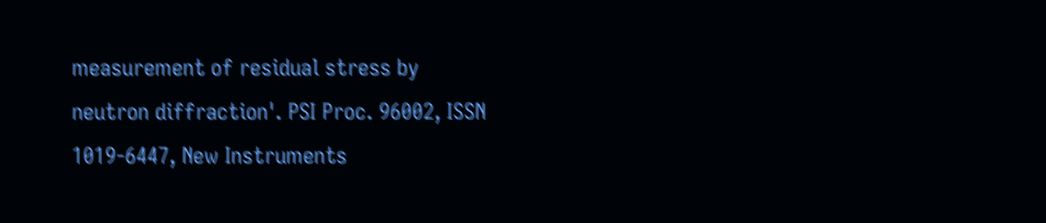measurement of residual stress by neutron diffraction'. PSI Proc. 96002, ISSN 1019-6447, New Instruments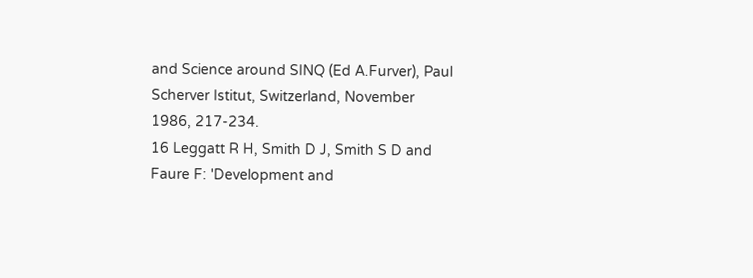and Science around SINQ (Ed A.Furver), Paul Scherver Istitut, Switzerland, November 1986, 217-234.
16 Leggatt R H, Smith D J, Smith S D and Faure F: 'Development and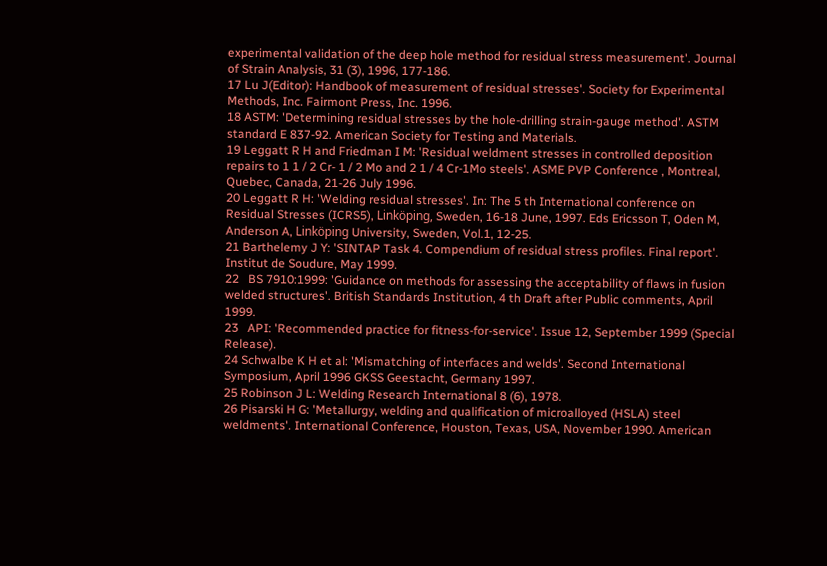experimental validation of the deep hole method for residual stress measurement'. Journal of Strain Analysis, 31 (3), 1996, 177-186.
17 Lu J(Editor): Handbook of measurement of residual stresses'. Society for Experimental Methods, Inc. Fairmont Press, Inc. 1996.
18 ASTM: 'Determining residual stresses by the hole-drilling strain-gauge method'. ASTM standard E 837-92. American Society for Testing and Materials.
19 Leggatt R H and Friedman I M: 'Residual weldment stresses in controlled deposition repairs to 1 1 / 2 Cr- 1 / 2 Mo and 2 1 / 4 Cr-1Mo steels'. ASME PVP Conference , Montreal, Quebec, Canada, 21-26 July 1996.
20 Leggatt R H: 'Welding residual stresses'. In: The 5 th International conference on Residual Stresses (ICRS5), Linköping, Sweden, 16-18 June, 1997. Eds Ericsson T, Oden M, Anderson A, Linköping University, Sweden, Vol.1, 12-25.
21 Barthelemy J Y: 'SINTAP Task 4. Compendium of residual stress profiles. Final report'. Institut de Soudure, May 1999.
22   BS 7910:1999: 'Guidance on methods for assessing the acceptability of flaws in fusion welded structures'. British Standards Institution, 4 th Draft after Public comments, April 1999.
23   API: 'Recommended practice for fitness-for-service'. Issue 12, September 1999 (Special Release).
24 Schwalbe K H et al: 'Mismatching of interfaces and welds'. Second International Symposium, April 1996 GKSS Geestacht, Germany 1997.
25 Robinson J L: Welding Research International 8 (6), 1978.
26 Pisarski H G: 'Metallurgy, welding and qualification of microalloyed (HSLA) steel weldments'. International Conference, Houston, Texas, USA, November 1990. American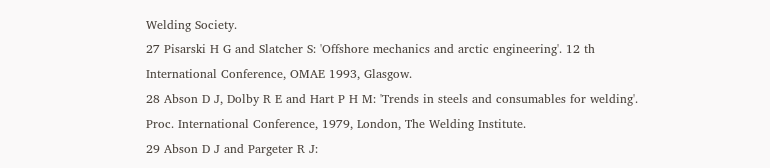Welding Society.
27 Pisarski H G and Slatcher S: 'Offshore mechanics and arctic engineering'. 12 th International Conference, OMAE 1993, Glasgow.
28 Abson D J, Dolby R E and Hart P H M: 'Trends in steels and consumables for welding'. Proc. International Conference, 1979, London, The Welding Institute.
29 Abson D J and Pargeter R J: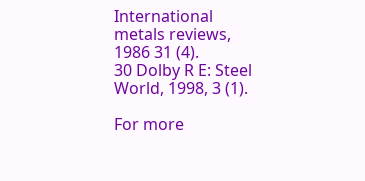International metals reviews, 1986 31 (4).
30 Dolby R E: Steel World, 1998, 3 (1).

For more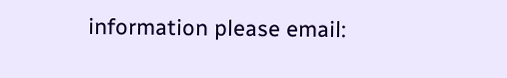information please email: